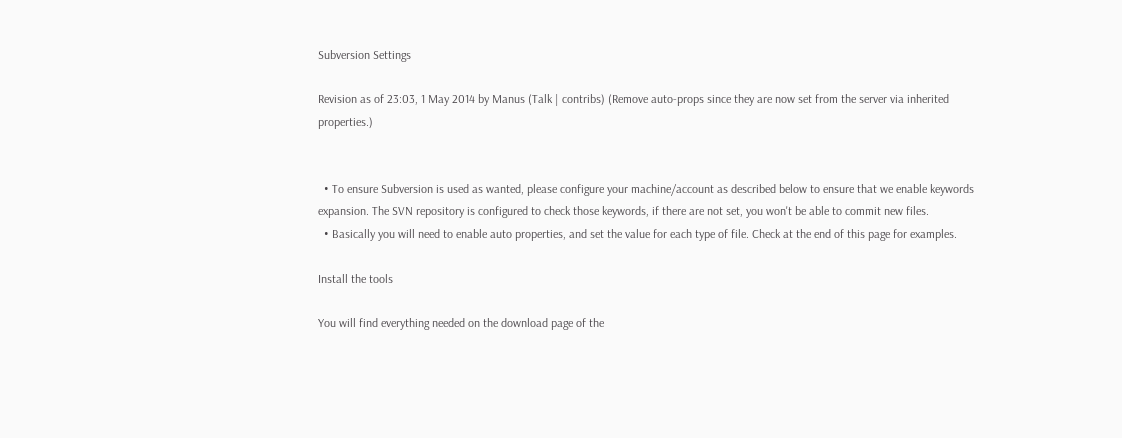Subversion Settings

Revision as of 23:03, 1 May 2014 by Manus (Talk | contribs) (Remove auto-props since they are now set from the server via inherited properties.)


  • To ensure Subversion is used as wanted, please configure your machine/account as described below to ensure that we enable keywords expansion. The SVN repository is configured to check those keywords, if there are not set, you won't be able to commit new files.
  • Basically you will need to enable auto properties, and set the value for each type of file. Check at the end of this page for examples.

Install the tools

You will find everything needed on the download page of the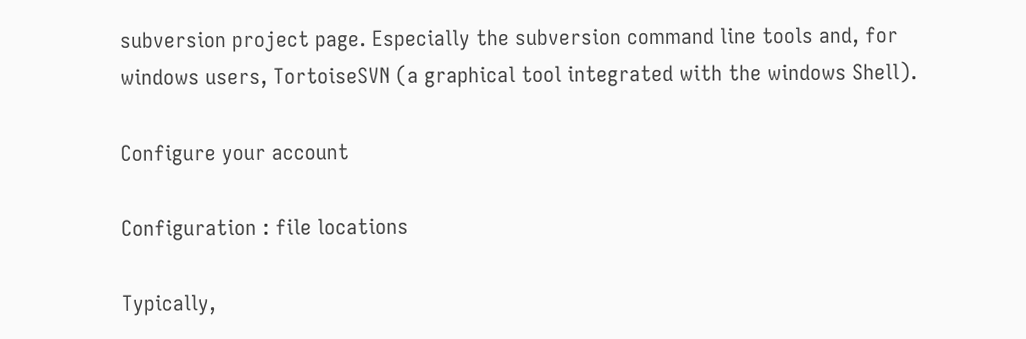subversion project page. Especially the subversion command line tools and, for windows users, TortoiseSVN (a graphical tool integrated with the windows Shell).

Configure your account

Configuration : file locations

Typically,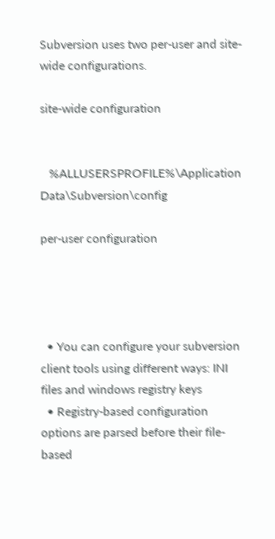Subversion uses two per-user and site-wide configurations.

site-wide configuration


   %ALLUSERSPROFILE%\Application Data\Subversion\config

per-user configuration




  • You can configure your subversion client tools using different ways: INI files and windows registry keys
  • Registry-based configuration options are parsed before their file-based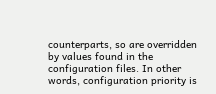counterparts, so are overridden by values found in the configuration files. In other words, configuration priority is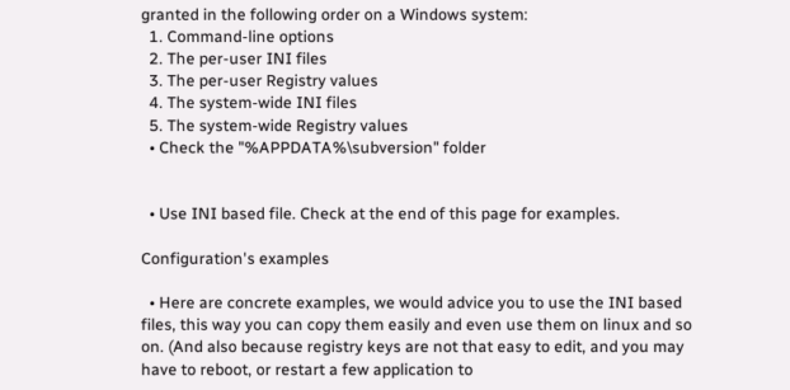granted in the following order on a Windows system:
  1. Command-line options
  2. The per-user INI files
  3. The per-user Registry values
  4. The system-wide INI files
  5. The system-wide Registry values
  • Check the "%APPDATA%\subversion" folder


  • Use INI based file. Check at the end of this page for examples.

Configuration's examples

  • Here are concrete examples, we would advice you to use the INI based files, this way you can copy them easily and even use them on linux and so on. (And also because registry keys are not that easy to edit, and you may have to reboot, or restart a few application to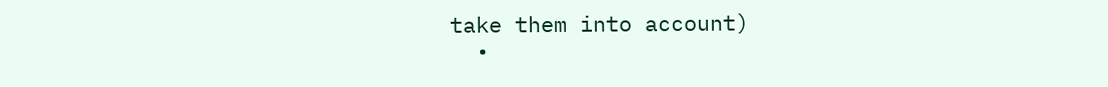take them into account)
  •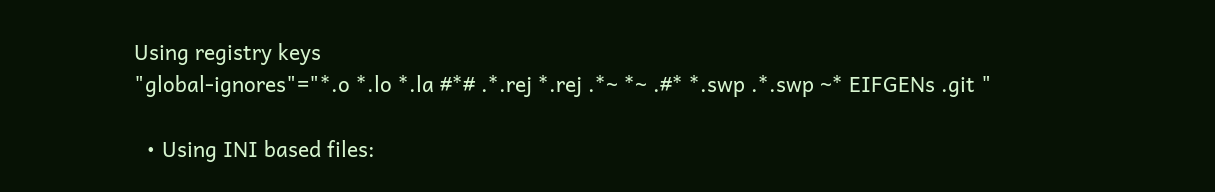Using registry keys
"global-ignores"="*.o *.lo *.la #*# .*.rej *.rej .*~ *~ .#* *.swp .*.swp ~* EIFGENs .git "

  • Using INI based files: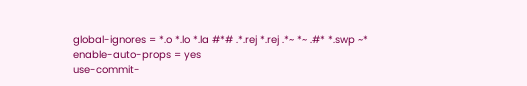global-ignores = *.o *.lo *.la #*# .*.rej *.rej .*~ *~ .#* *.swp ~*
enable-auto-props = yes
use-commit-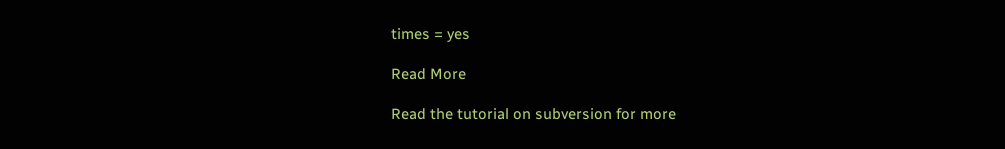times = yes

Read More

Read the tutorial on subversion for more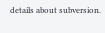details about subversion.